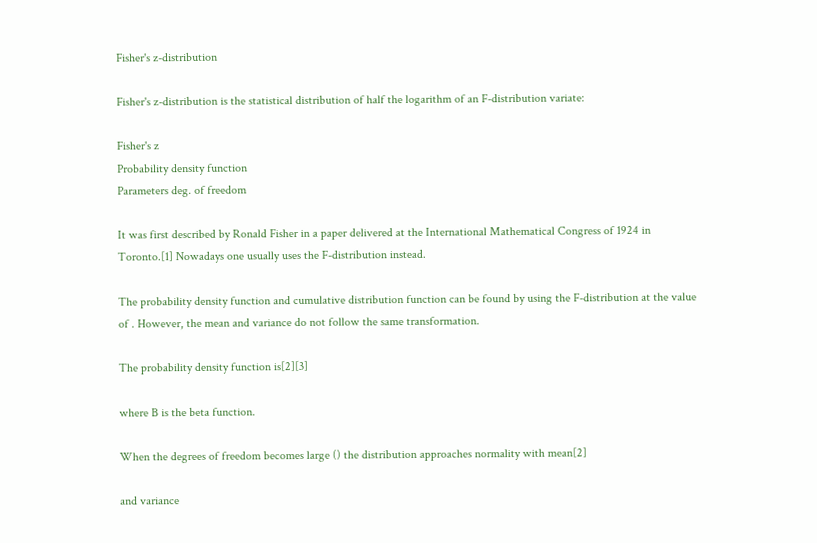Fisher's z-distribution

Fisher's z-distribution is the statistical distribution of half the logarithm of an F-distribution variate:

Fisher's z
Probability density function
Parameters deg. of freedom

It was first described by Ronald Fisher in a paper delivered at the International Mathematical Congress of 1924 in Toronto.[1] Nowadays one usually uses the F-distribution instead.

The probability density function and cumulative distribution function can be found by using the F-distribution at the value of . However, the mean and variance do not follow the same transformation.

The probability density function is[2][3]

where B is the beta function.

When the degrees of freedom becomes large () the distribution approaches normality with mean[2]

and variance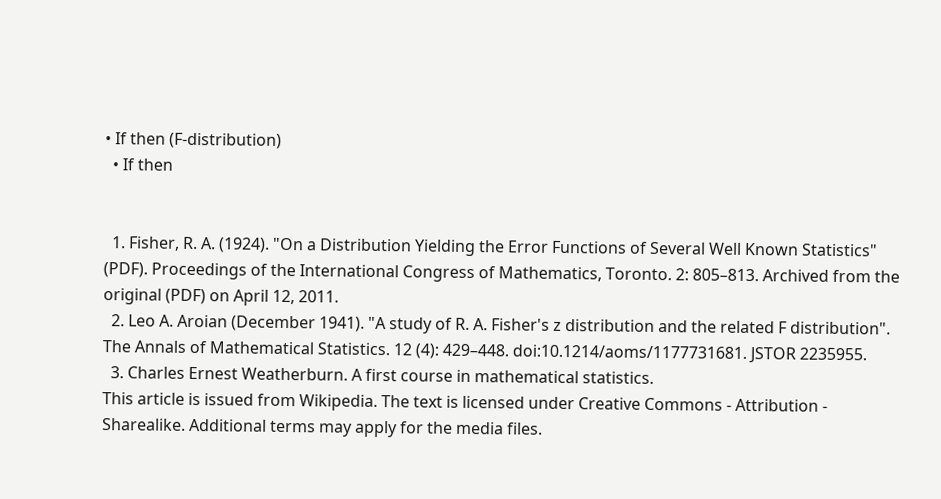• If then (F-distribution)
  • If then


  1. Fisher, R. A. (1924). "On a Distribution Yielding the Error Functions of Several Well Known Statistics" (PDF). Proceedings of the International Congress of Mathematics, Toronto. 2: 805–813. Archived from the original (PDF) on April 12, 2011.
  2. Leo A. Aroian (December 1941). "A study of R. A. Fisher's z distribution and the related F distribution". The Annals of Mathematical Statistics. 12 (4): 429–448. doi:10.1214/aoms/1177731681. JSTOR 2235955.
  3. Charles Ernest Weatherburn. A first course in mathematical statistics.
This article is issued from Wikipedia. The text is licensed under Creative Commons - Attribution - Sharealike. Additional terms may apply for the media files.